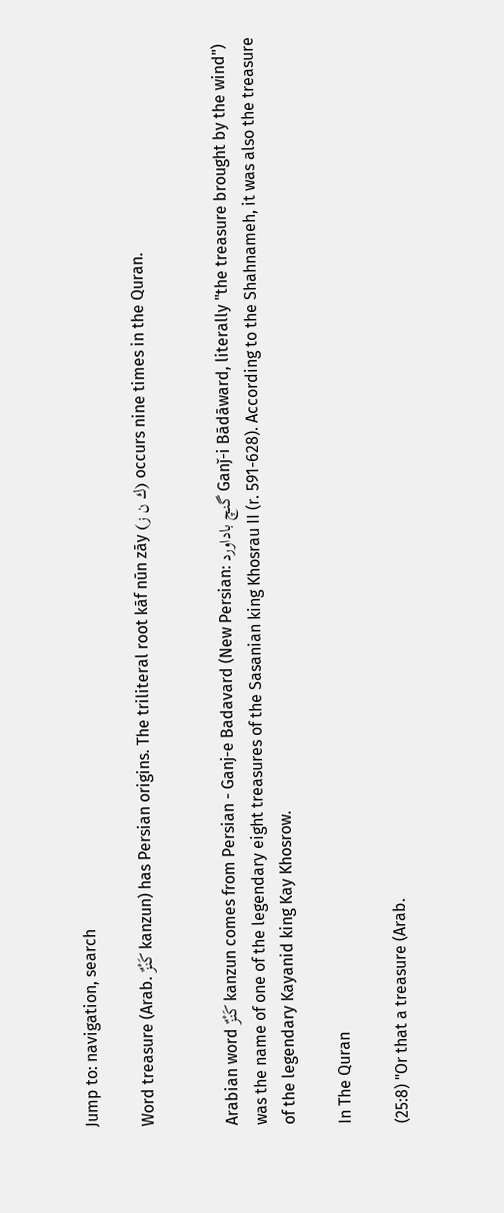Jump to: navigation, search

Word treasure (Arab. كَنْزٌ kanzun) has Persian origins. The triliteral root kāf nūn zāy (ك ن ز) occurs nine times in the Quran.


Arabian word كَنْزٌ kanzun comes from Persian - Ganj-e Badavard (New Persian: گنچ باداورد Ganǰ-i Bādāward, literally "the treasure brought by the wind") was the name of one of the legendary eight treasures of the Sasanian king Khosrau II (r. 591-628). According to the Shahnameh, it was also the treasure of the legendary Kayanid king Kay Khosrow.

In The Quran

(25:8) "Or that a treasure (Arab.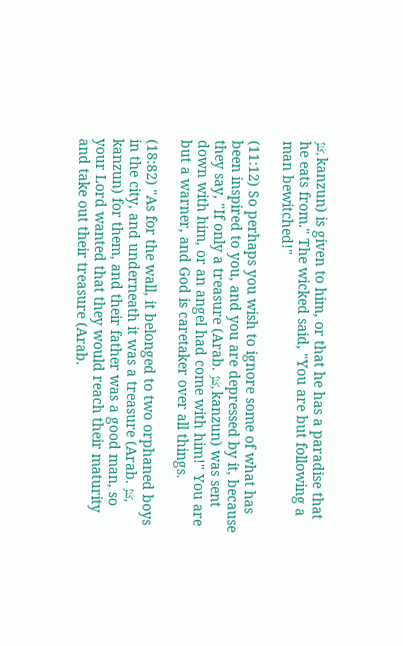كَنْزٌ, kanzun) is given to him, or that he has a paradise that he eats from." The wicked said, "You are but following a man bewitched!"

(11:12) So perhaps you wish to ignore some of what has been inspired to you, and you are depressed by it, because they say, "If only a treasure (Arab. كَنْزٌ, kanzun) was sent down with him, or an angel had come with him!" You are but a warner, and God is caretaker over all things.

(18:82) "As for the wall, it belonged to two orphaned boys in the city, and underneath it was a treasure (Arab. كَنْزٌ, kanzun) for them, and their father was a good man, so your Lord wanted that they would reach their maturity and take out their treasure (Arab.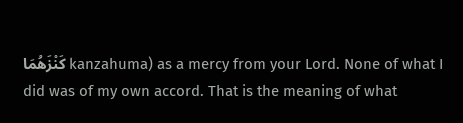كَنْزَهُمَا kanzahuma) as a mercy from your Lord. None of what I did was of my own accord. That is the meaning of what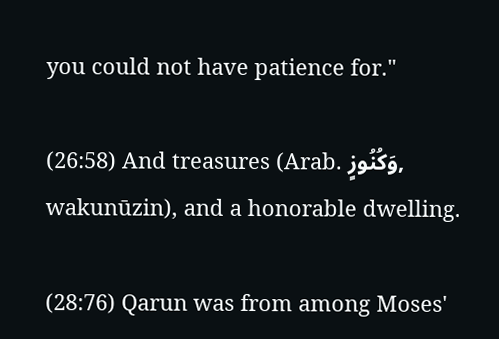you could not have patience for."

(26:58) And treasures (Arab. وَكُنُوزٍ, wakunūzin), and a honorable dwelling.

(28:76) Qarun was from among Moses'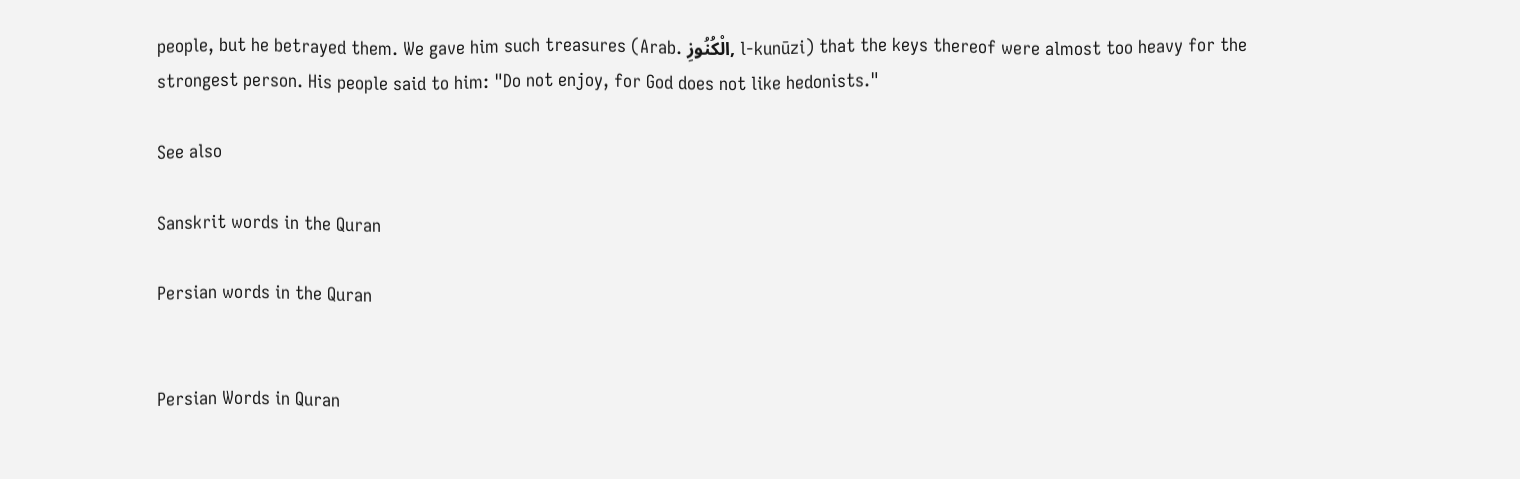people, but he betrayed them. We gave him such treasures (Arab. الْكُنُوزِ, l-kunūzi) that the keys thereof were almost too heavy for the strongest person. His people said to him: "Do not enjoy, for God does not like hedonists."

See also

Sanskrit words in the Quran

Persian words in the Quran


Persian Words in Quran